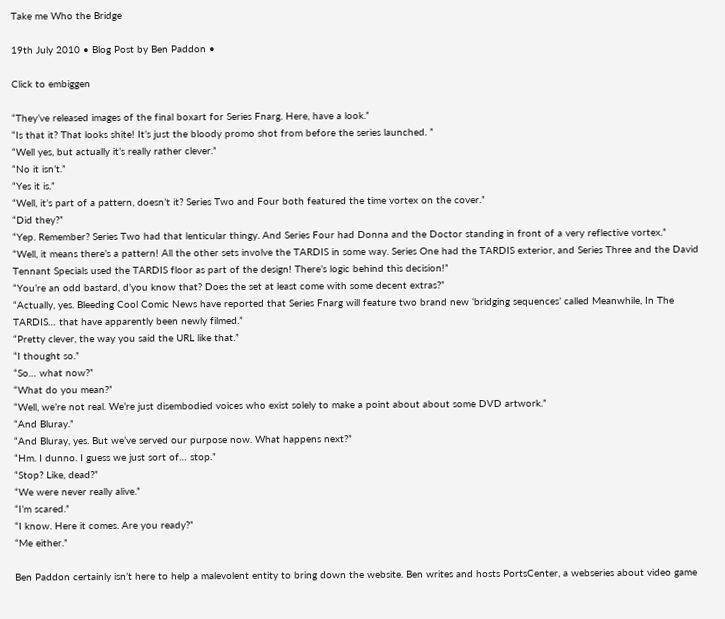Take me Who the Bridge

19th July 2010 • Blog Post by Ben Paddon •

Click to embiggen

“They’ve released images of the final boxart for Series Fnarg. Here, have a look.”
“Is that it? That looks shite! It’s just the bloody promo shot from before the series launched. ”
“Well yes, but actually it’s really rather clever.”
“No it isn’t.”
“Yes it is.”
“Well, it’s part of a pattern, doesn’t it? Series Two and Four both featured the time vortex on the cover.”
“Did they?”
“Yep. Remember? Series Two had that lenticular thingy. And Series Four had Donna and the Doctor standing in front of a very reflective vortex.”
“Well, it means there’s a pattern! All the other sets involve the TARDIS in some way. Series One had the TARDIS exterior, and Series Three and the David Tennant Specials used the TARDIS floor as part of the design! There’s logic behind this decision!”
“You’re an odd bastard, d’you know that? Does the set at least come with some decent extras?”
“Actually, yes. Bleeding Cool Comic News have reported that Series Fnarg will feature two brand new ‘bridging sequences’ called Meanwhile, In The TARDIS… that have apparently been newly filmed.”
“Pretty clever, the way you said the URL like that.”
“I thought so.”
“So… what now?”
“What do you mean?”
“Well, we’re not real. We’re just disembodied voices who exist solely to make a point about about some DVD artwork.”
“And Bluray.”
“And Bluray, yes. But we’ve served our purpose now. What happens next?”
“Hm. I dunno. I guess we just sort of… stop.”
“Stop? Like, dead?”
“We were never really alive.”
“I’m scared.”
“I know. Here it comes. Are you ready?”
“Me either.”

Ben Paddon certainly isn’t here to help a malevolent entity to bring down the website. Ben writes and hosts PortsCenter, a webseries about video game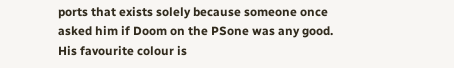ports that exists solely because someone once asked him if Doom on the PSone was any good. His favourite colour is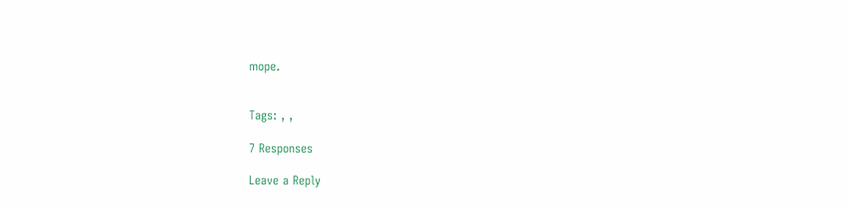mope.


Tags: , ,

7 Responses

Leave a Reply